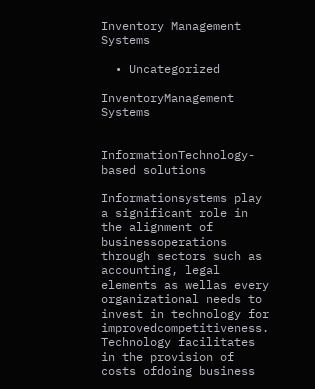Inventory Management Systems

  • Uncategorized

InventoryManagement Systems


InformationTechnology-based solutions

Informationsystems play a significant role in the alignment of businessoperations through sectors such as accounting, legal elements as wellas every organizational needs to invest in technology for improvedcompetitiveness. Technology facilitates in the provision of costs ofdoing business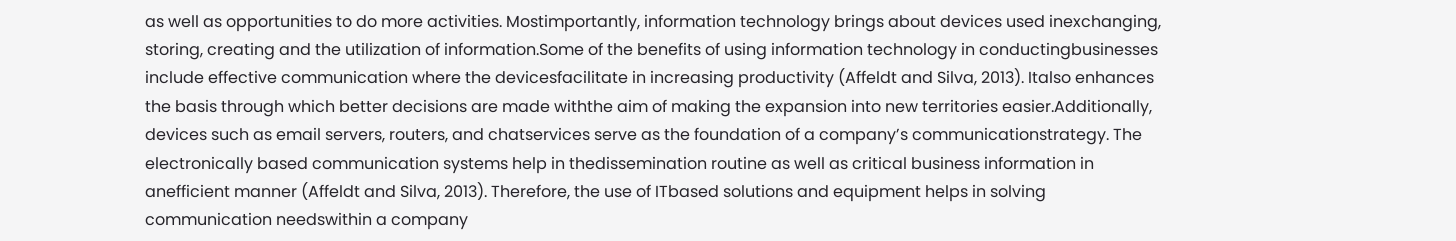as well as opportunities to do more activities. Mostimportantly, information technology brings about devices used inexchanging, storing, creating and the utilization of information.Some of the benefits of using information technology in conductingbusinesses include effective communication where the devicesfacilitate in increasing productivity (Affeldt and Silva, 2013). Italso enhances the basis through which better decisions are made withthe aim of making the expansion into new territories easier.Additionally, devices such as email servers, routers, and chatservices serve as the foundation of a company’s communicationstrategy. The electronically based communication systems help in thedissemination routine as well as critical business information in anefficient manner (Affeldt and Silva, 2013). Therefore, the use of ITbased solutions and equipment helps in solving communication needswithin a company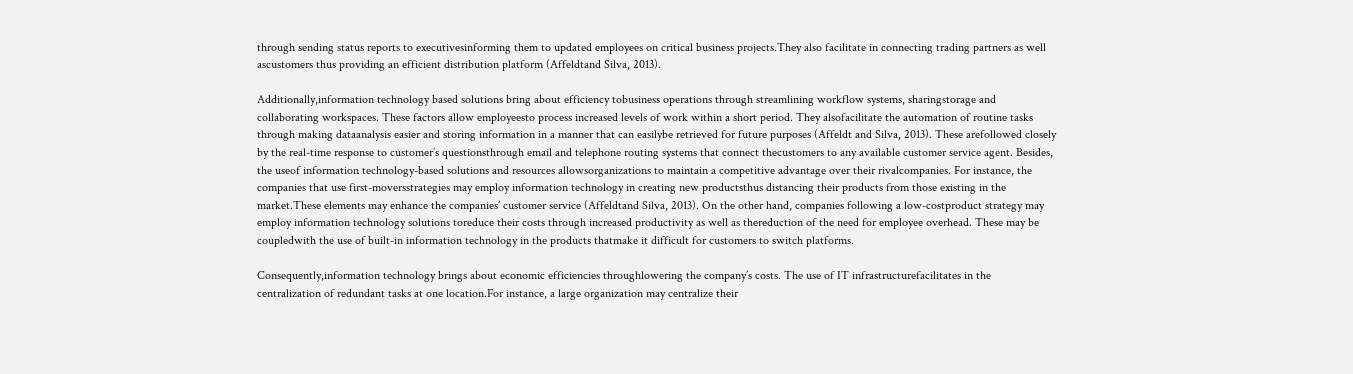through sending status reports to executivesinforming them to updated employees on critical business projects.They also facilitate in connecting trading partners as well ascustomers thus providing an efficient distribution platform (Affeldtand Silva, 2013).

Additionally,information technology based solutions bring about efficiency tobusiness operations through streamlining workflow systems, sharingstorage and collaborating workspaces. These factors allow employeesto process increased levels of work within a short period. They alsofacilitate the automation of routine tasks through making dataanalysis easier and storing information in a manner that can easilybe retrieved for future purposes (Affeldt and Silva, 2013). These arefollowed closely by the real-time response to customer’s questionsthrough email and telephone routing systems that connect thecustomers to any available customer service agent. Besides, the useof information technology-based solutions and resources allowsorganizations to maintain a competitive advantage over their rivalcompanies. For instance, the companies that use first-moversstrategies may employ information technology in creating new productsthus distancing their products from those existing in the market.These elements may enhance the companies’ customer service (Affeldtand Silva, 2013). On the other hand, companies following a low-costproduct strategy may employ information technology solutions toreduce their costs through increased productivity as well as thereduction of the need for employee overhead. These may be coupledwith the use of built-in information technology in the products thatmake it difficult for customers to switch platforms.

Consequently,information technology brings about economic efficiencies throughlowering the company’s costs. The use of IT infrastructurefacilitates in the centralization of redundant tasks at one location.For instance, a large organization may centralize their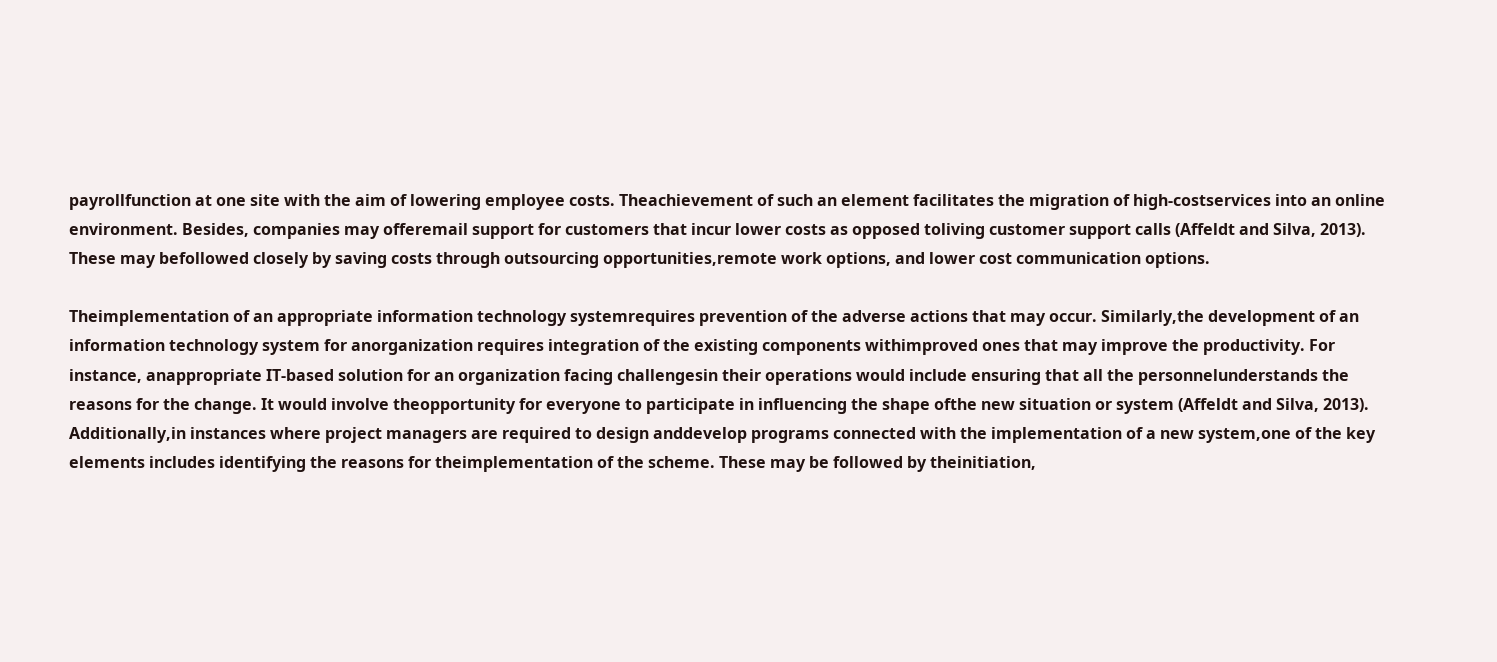payrollfunction at one site with the aim of lowering employee costs. Theachievement of such an element facilitates the migration of high-costservices into an online environment. Besides, companies may offeremail support for customers that incur lower costs as opposed toliving customer support calls (Affeldt and Silva, 2013). These may befollowed closely by saving costs through outsourcing opportunities,remote work options, and lower cost communication options.

Theimplementation of an appropriate information technology systemrequires prevention of the adverse actions that may occur. Similarly,the development of an information technology system for anorganization requires integration of the existing components withimproved ones that may improve the productivity. For instance, anappropriate IT-based solution for an organization facing challengesin their operations would include ensuring that all the personnelunderstands the reasons for the change. It would involve theopportunity for everyone to participate in influencing the shape ofthe new situation or system (Affeldt and Silva, 2013). Additionally,in instances where project managers are required to design anddevelop programs connected with the implementation of a new system,one of the key elements includes identifying the reasons for theimplementation of the scheme. These may be followed by theinitiation,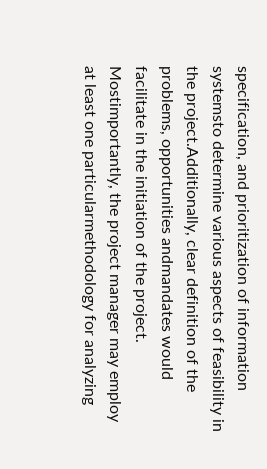specification, and prioritization of information systemsto determine various aspects of feasibility in the project.Additionally, clear definition of the problems, opportunities andmandates would facilitate in the initiation of the project. Mostimportantly, the project manager may employ at least one particularmethodology for analyzing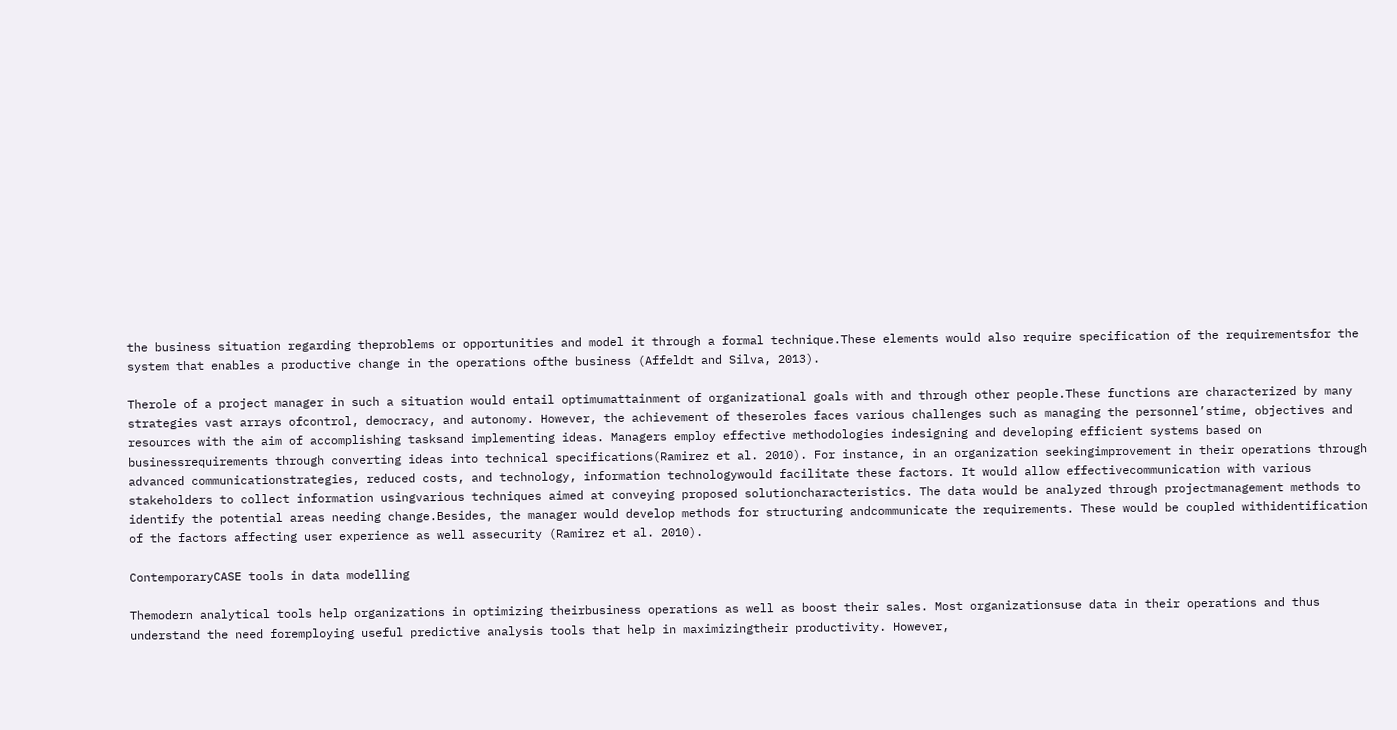the business situation regarding theproblems or opportunities and model it through a formal technique.These elements would also require specification of the requirementsfor the system that enables a productive change in the operations ofthe business (Affeldt and Silva, 2013).

Therole of a project manager in such a situation would entail optimumattainment of organizational goals with and through other people.These functions are characterized by many strategies vast arrays ofcontrol, democracy, and autonomy. However, the achievement of theseroles faces various challenges such as managing the personnel’stime, objectives and resources with the aim of accomplishing tasksand implementing ideas. Managers employ effective methodologies indesigning and developing efficient systems based on businessrequirements through converting ideas into technical specifications(Ramirez et al. 2010). For instance, in an organization seekingimprovement in their operations through advanced communicationstrategies, reduced costs, and technology, information technologywould facilitate these factors. It would allow effectivecommunication with various stakeholders to collect information usingvarious techniques aimed at conveying proposed solutioncharacteristics. The data would be analyzed through projectmanagement methods to identify the potential areas needing change.Besides, the manager would develop methods for structuring andcommunicate the requirements. These would be coupled withidentification of the factors affecting user experience as well assecurity (Ramirez et al. 2010).

ContemporaryCASE tools in data modelling

Themodern analytical tools help organizations in optimizing theirbusiness operations as well as boost their sales. Most organizationsuse data in their operations and thus understand the need foremploying useful predictive analysis tools that help in maximizingtheir productivity. However,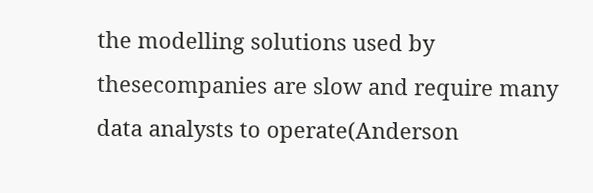the modelling solutions used by thesecompanies are slow and require many data analysts to operate(Anderson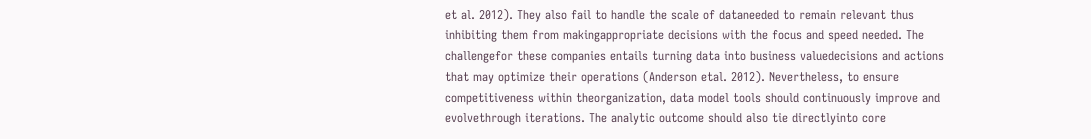et al. 2012). They also fail to handle the scale of dataneeded to remain relevant thus inhibiting them from makingappropriate decisions with the focus and speed needed. The challengefor these companies entails turning data into business valuedecisions and actions that may optimize their operations (Anderson etal. 2012). Nevertheless, to ensure competitiveness within theorganization, data model tools should continuously improve and evolvethrough iterations. The analytic outcome should also tie directlyinto core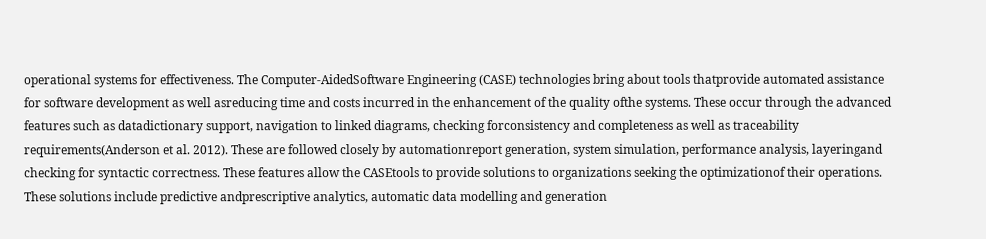operational systems for effectiveness. The Computer-AidedSoftware Engineering (CASE) technologies bring about tools thatprovide automated assistance for software development as well asreducing time and costs incurred in the enhancement of the quality ofthe systems. These occur through the advanced features such as datadictionary support, navigation to linked diagrams, checking forconsistency and completeness as well as traceability requirements(Anderson et al. 2012). These are followed closely by automationreport generation, system simulation, performance analysis, layeringand checking for syntactic correctness. These features allow the CASEtools to provide solutions to organizations seeking the optimizationof their operations. These solutions include predictive andprescriptive analytics, automatic data modelling and generation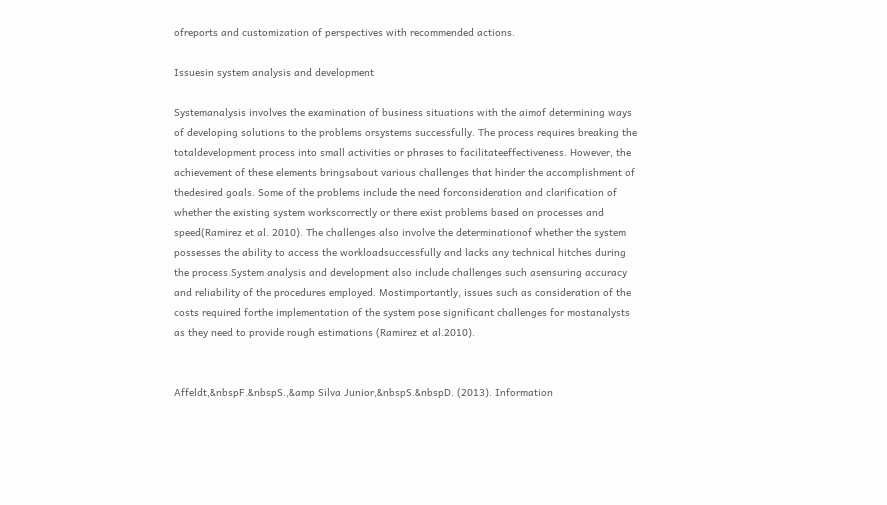ofreports and customization of perspectives with recommended actions.

Issuesin system analysis and development

Systemanalysis involves the examination of business situations with the aimof determining ways of developing solutions to the problems orsystems successfully. The process requires breaking the totaldevelopment process into small activities or phrases to facilitateeffectiveness. However, the achievement of these elements bringsabout various challenges that hinder the accomplishment of thedesired goals. Some of the problems include the need forconsideration and clarification of whether the existing system workscorrectly or there exist problems based on processes and speed(Ramirez et al. 2010). The challenges also involve the determinationof whether the system possesses the ability to access the workloadsuccessfully and lacks any technical hitches during the process.System analysis and development also include challenges such asensuring accuracy and reliability of the procedures employed. Mostimportantly, issues such as consideration of the costs required forthe implementation of the system pose significant challenges for mostanalysts as they need to provide rough estimations (Ramirez et al.2010).


Affeldt,&nbspF.&nbspS.,&amp Silva Junior,&nbspS.&nbspD. (2013). Information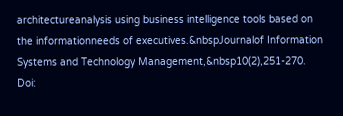architectureanalysis using business intelligence tools based on the informationneeds of executives.&nbspJournalof Information Systems and Technology Management,&nbsp10(2),251-270. Doi: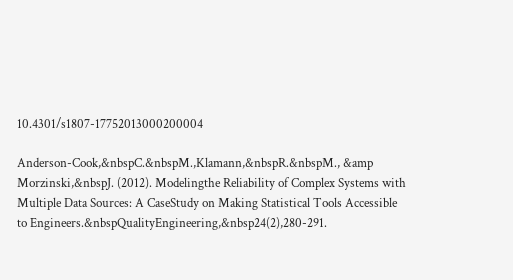10.4301/s1807-17752013000200004

Anderson-Cook,&nbspC.&nbspM.,Klamann,&nbspR.&nbspM., &amp Morzinski,&nbspJ. (2012). Modelingthe Reliability of Complex Systems with Multiple Data Sources: A CaseStudy on Making Statistical Tools Accessible to Engineers.&nbspQualityEngineering,&nbsp24(2),280-291.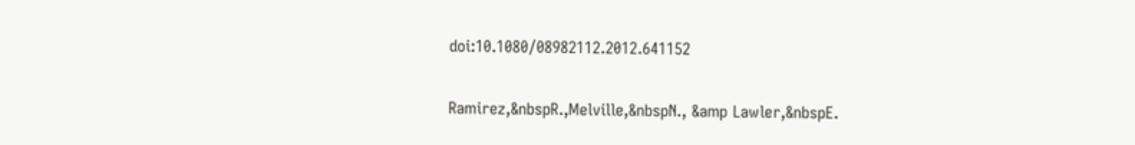doi:10.1080/08982112.2012.641152

Ramirez,&nbspR.,Melville,&nbspN., &amp Lawler,&nbspE.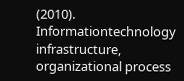(2010). Informationtechnology infrastructure, organizational process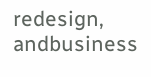redesign, andbusiness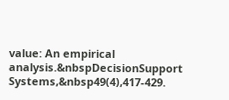value: An empirical analysis.&nbspDecisionSupport Systems,&nbsp49(4),417-429.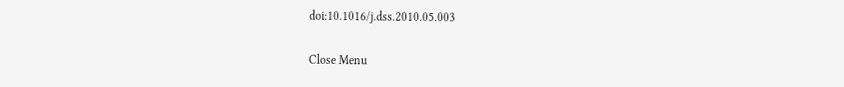doi:10.1016/j.dss.2010.05.003

Close Menu